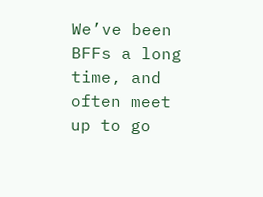We’ve been BFFs a long time, and often meet up to go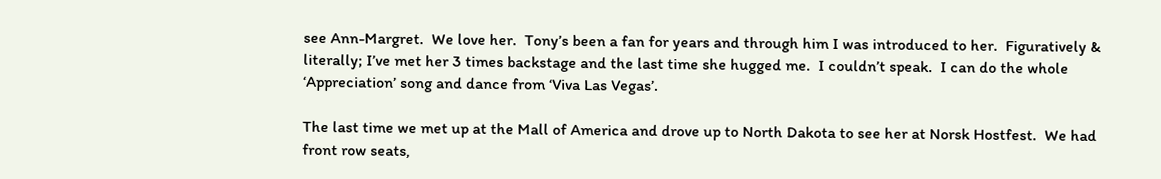see Ann-Margret.  We love her.  Tony’s been a fan for years and through him I was introduced to her.  Figuratively & literally; I’ve met her 3 times backstage and the last time she hugged me.  I couldn’t speak.  I can do the whole ‘Appreciation’ song and dance from ‘Viva Las Vegas’.

The last time we met up at the Mall of America and drove up to North Dakota to see her at Norsk Hostfest.  We had front row seats,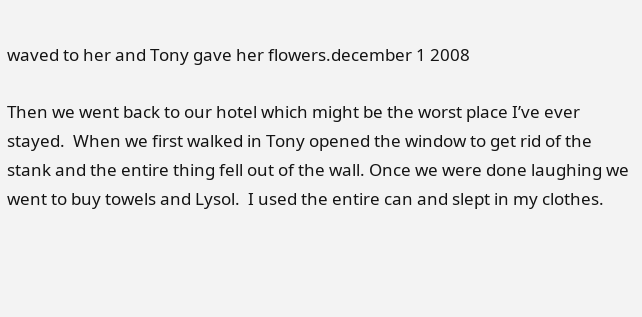waved to her and Tony gave her flowers.december 1 2008

Then we went back to our hotel which might be the worst place I’ve ever stayed.  When we first walked in Tony opened the window to get rid of the stank and the entire thing fell out of the wall. Once we were done laughing we went to buy towels and Lysol.  I used the entire can and slept in my clothes.